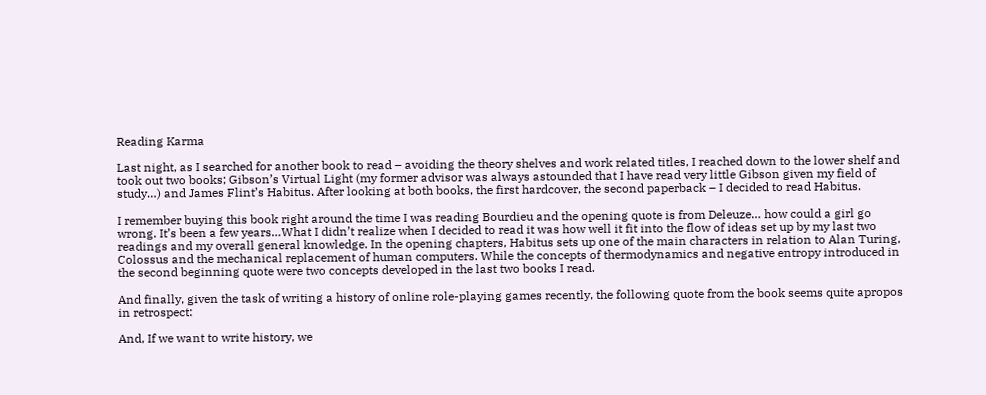Reading Karma

Last night, as I searched for another book to read – avoiding the theory shelves and work related titles, I reached down to the lower shelf and took out two books; Gibson’s Virtual Light (my former advisor was always astounded that I have read very little Gibson given my field of study…) and James Flint’s Habitus. After looking at both books, the first hardcover, the second paperback – I decided to read Habitus.

I remember buying this book right around the time I was reading Bourdieu and the opening quote is from Deleuze… how could a girl go wrong. It’s been a few years…What I didn’t realize when I decided to read it was how well it fit into the flow of ideas set up by my last two readings and my overall general knowledge. In the opening chapters, Habitus sets up one of the main characters in relation to Alan Turing, Colossus and the mechanical replacement of human computers. While the concepts of thermodynamics and negative entropy introduced in the second beginning quote were two concepts developed in the last two books I read.

And finally, given the task of writing a history of online role-playing games recently, the following quote from the book seems quite apropos in retrospect:

And, If we want to write history, we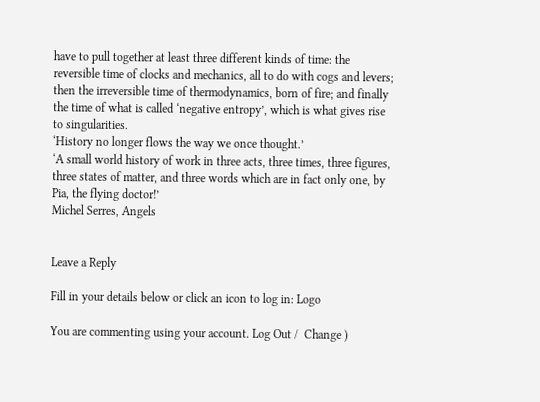have to pull together at least three different kinds of time: the reversible time of clocks and mechanics, all to do with cogs and levers; then the irreversible time of thermodynamics, born of fire; and finally the time of what is called ‘negative entropy’, which is what gives rise to singularities.
‘History no longer flows the way we once thought.’
‘A small world history of work in three acts, three times, three figures, three states of matter, and three words which are in fact only one, by Pia, the flying doctor!’
Michel Serres, Angels


Leave a Reply

Fill in your details below or click an icon to log in: Logo

You are commenting using your account. Log Out /  Change )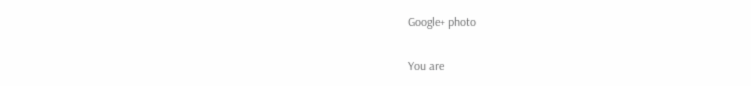Google+ photo

You are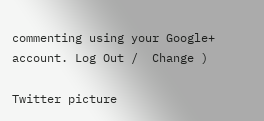commenting using your Google+ account. Log Out /  Change )

Twitter picture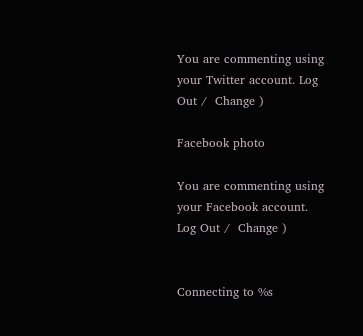You are commenting using your Twitter account. Log Out /  Change )

Facebook photo

You are commenting using your Facebook account. Log Out /  Change )


Connecting to %s